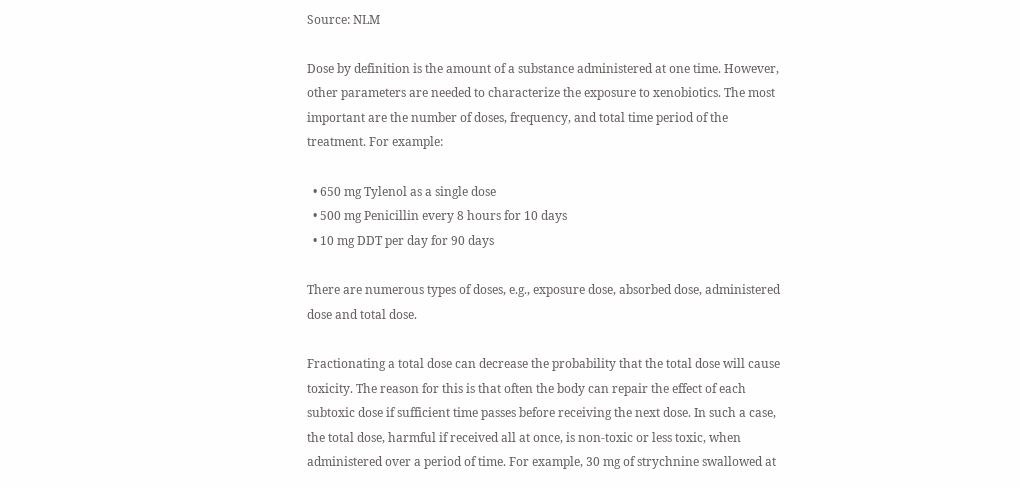Source: NLM

Dose by definition is the amount of a substance administered at one time. However, other parameters are needed to characterize the exposure to xenobiotics. The most important are the number of doses, frequency, and total time period of the treatment. For example:

  • 650 mg Tylenol as a single dose
  • 500 mg Penicillin every 8 hours for 10 days
  • 10 mg DDT per day for 90 days

There are numerous types of doses, e.g., exposure dose, absorbed dose, administered dose and total dose.

Fractionating a total dose can decrease the probability that the total dose will cause toxicity. The reason for this is that often the body can repair the effect of each subtoxic dose if sufficient time passes before receiving the next dose. In such a case, the total dose, harmful if received all at once, is non-toxic or less toxic, when administered over a period of time. For example, 30 mg of strychnine swallowed at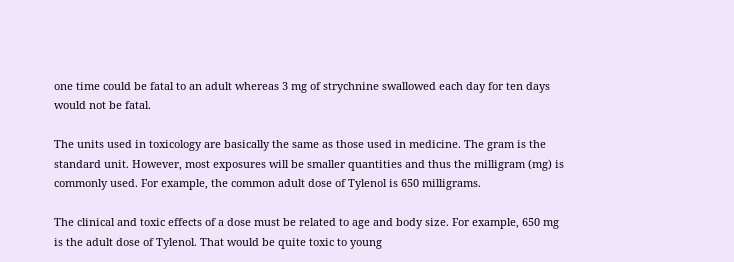one time could be fatal to an adult whereas 3 mg of strychnine swallowed each day for ten days would not be fatal.

The units used in toxicology are basically the same as those used in medicine. The gram is the standard unit. However, most exposures will be smaller quantities and thus the milligram (mg) is commonly used. For example, the common adult dose of Tylenol is 650 milligrams.

The clinical and toxic effects of a dose must be related to age and body size. For example, 650 mg is the adult dose of Tylenol. That would be quite toxic to young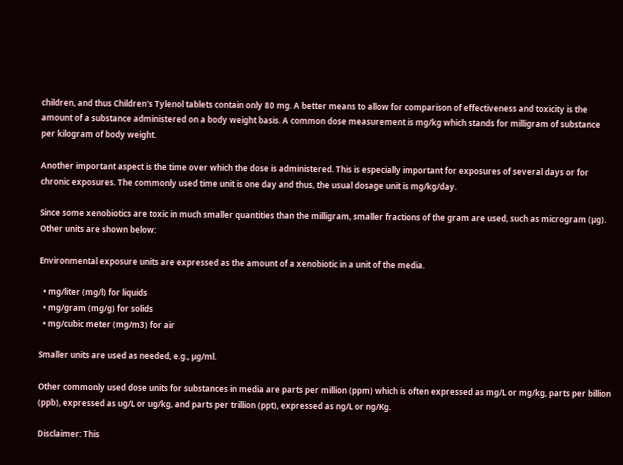children, and thus Children's Tylenol tablets contain only 80 mg. A better means to allow for comparison of effectiveness and toxicity is the amount of a substance administered on a body weight basis. A common dose measurement is mg/kg which stands for milligram of substance per kilogram of body weight.

Another important aspect is the time over which the dose is administered. This is especially important for exposures of several days or for chronic exposures. The commonly used time unit is one day and thus, the usual dosage unit is mg/kg/day.

Since some xenobiotics are toxic in much smaller quantities than the milligram, smaller fractions of the gram are used, such as microgram (µg). Other units are shown below:

Environmental exposure units are expressed as the amount of a xenobiotic in a unit of the media.

  • mg/liter (mg/l) for liquids
  • mg/gram (mg/g) for solids
  • mg/cubic meter (mg/m3) for air

Smaller units are used as needed, e.g., µg/ml.

Other commonly used dose units for substances in media are parts per million (ppm) which is often expressed as mg/L or mg/kg, parts per billion (ppb), expressed as ug/L or ug/kg, and parts per trillion (ppt), expressed as ng/L or ng/Kg.

Disclaimer: This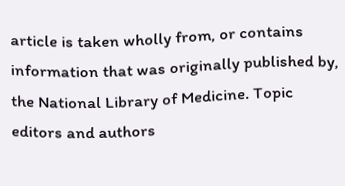article is taken wholly from, or contains information that was originally published by, the National Library of Medicine. Topic editors and authors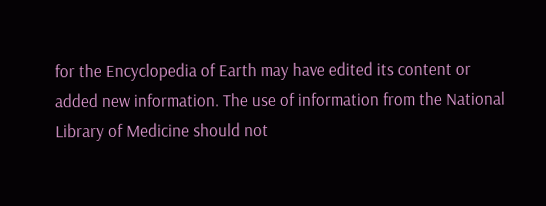for the Encyclopedia of Earth may have edited its content or added new information. The use of information from the National Library of Medicine should not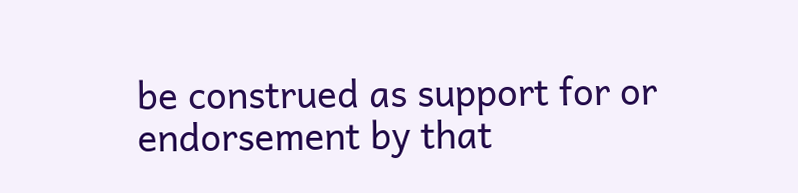be construed as support for or endorsement by that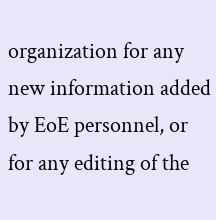organization for any new information added by EoE personnel, or for any editing of the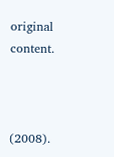original content.



(2008).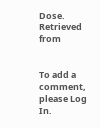Dose. Retrieved from


To add a comment, please Log In.